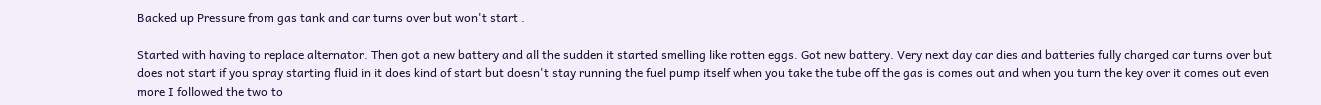Backed up Pressure from gas tank and car turns over but won't start .

Started with having to replace alternator. Then got a new battery and all the sudden it started smelling like rotten eggs. Got new battery. Very next day car dies and batteries fully charged car turns over but does not start if you spray starting fluid in it does kind of start but doesn't stay running the fuel pump itself when you take the tube off the gas is comes out and when you turn the key over it comes out even more I followed the two to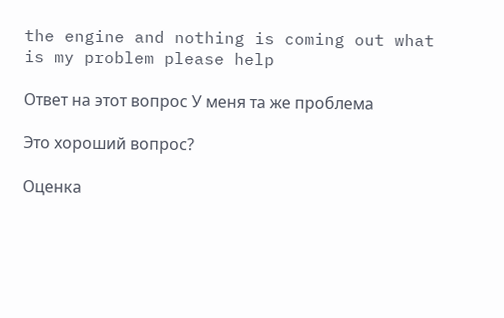the engine and nothing is coming out what is my problem please help

Ответ на этот вопрос У меня та же проблема

Это хороший вопрос?

Оценка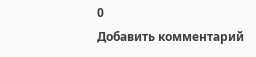0
Добавить комментарий